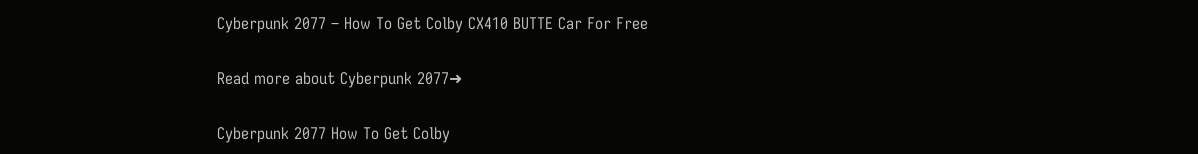Cyberpunk 2077 – How To Get Colby CX410 BUTTE Car For Free

Read more about Cyberpunk 2077➜

Cyberpunk 2077 How To Get Colby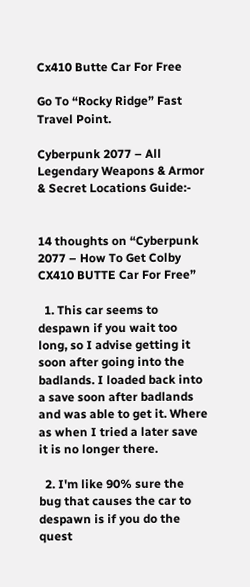Cx410 Butte Car For Free

Go To “Rocky Ridge” Fast Travel Point.

Cyberpunk 2077 – All Legendary Weapons & Armor & Secret Locations Guide:-


14 thoughts on “Cyberpunk 2077 – How To Get Colby CX410 BUTTE Car For Free”

  1. This car seems to despawn if you wait too long, so I advise getting it soon after going into the badlands. I loaded back into a save soon after badlands and was able to get it. Where as when I tried a later save it is no longer there.

  2. I'm like 90% sure the bug that causes the car to despawn is if you do the quest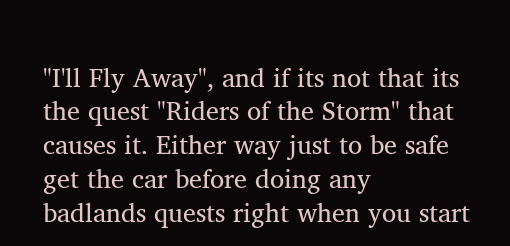"I'll Fly Away", and if its not that its the quest "Riders of the Storm" that causes it. Either way just to be safe get the car before doing any badlands quests right when you start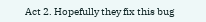Act 2. Hopefully they fix this bug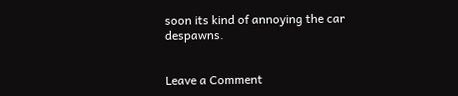soon its kind of annoying the car despawns.


Leave a Comment